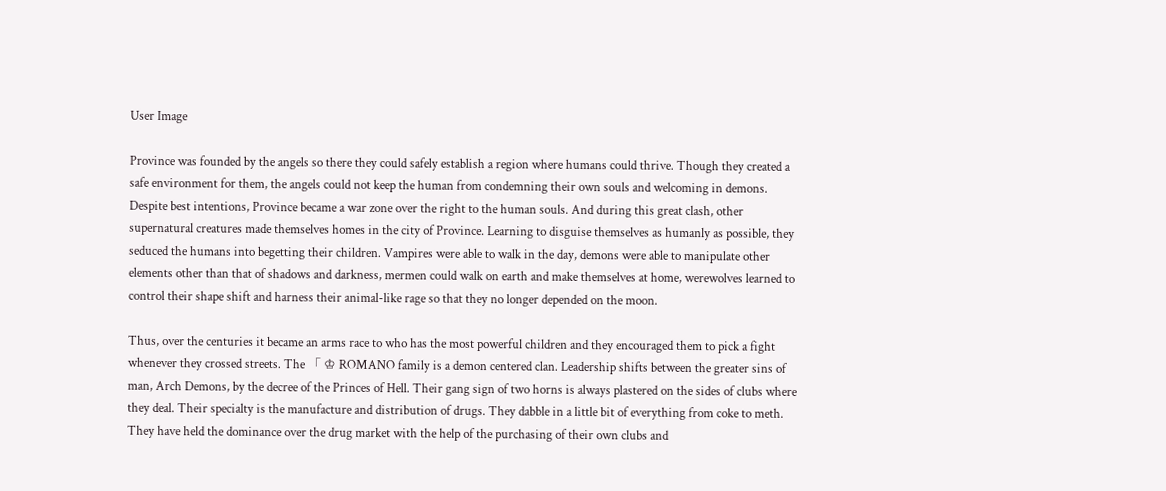User Image

Province was founded by the angels so there they could safely establish a region where humans could thrive. Though they created a safe environment for them, the angels could not keep the human from condemning their own souls and welcoming in demons. Despite best intentions, Province became a war zone over the right to the human souls. And during this great clash, other supernatural creatures made themselves homes in the city of Province. Learning to disguise themselves as humanly as possible, they seduced the humans into begetting their children. Vampires were able to walk in the day, demons were able to manipulate other elements other than that of shadows and darkness, mermen could walk on earth and make themselves at home, werewolves learned to control their shape shift and harness their animal-like rage so that they no longer depended on the moon.

Thus, over the centuries it became an arms race to who has the most powerful children and they encouraged them to pick a fight whenever they crossed streets. The 「 ♔ ROMANO family is a demon centered clan. Leadership shifts between the greater sins of man, Arch Demons, by the decree of the Princes of Hell. Their gang sign of two horns is always plastered on the sides of clubs where they deal. Their specialty is the manufacture and distribution of drugs. They dabble in a little bit of everything from coke to meth. They have held the dominance over the drug market with the help of the purchasing of their own clubs and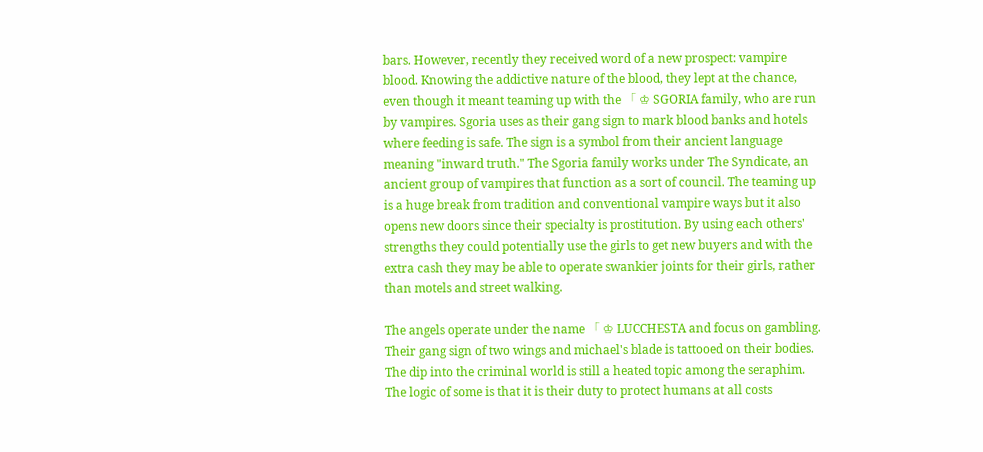bars. However, recently they received word of a new prospect: vampire blood. Knowing the addictive nature of the blood, they lept at the chance, even though it meant teaming up with the 「 ♔ SGORIA family, who are run by vampires. Sgoria uses as their gang sign to mark blood banks and hotels where feeding is safe. The sign is a symbol from their ancient language meaning "inward truth." The Sgoria family works under The Syndicate, an ancient group of vampires that function as a sort of council. The teaming up is a huge break from tradition and conventional vampire ways but it also opens new doors since their specialty is prostitution. By using each others' strengths they could potentially use the girls to get new buyers and with the extra cash they may be able to operate swankier joints for their girls, rather than motels and street walking.

The angels operate under the name 「 ♔ LUCCHESTA and focus on gambling. Their gang sign of two wings and michael's blade is tattooed on their bodies. The dip into the criminal world is still a heated topic among the seraphim. The logic of some is that it is their duty to protect humans at all costs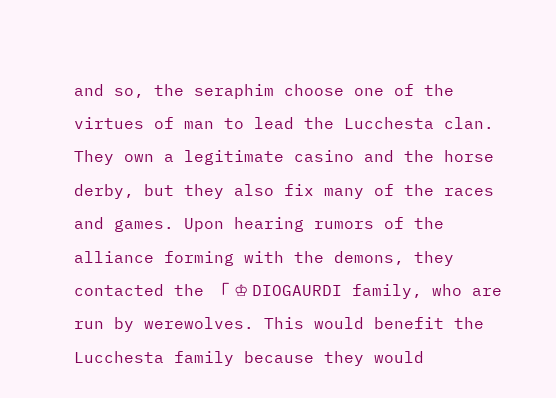and so, the seraphim choose one of the virtues of man to lead the Lucchesta clan. They own a legitimate casino and the horse derby, but they also fix many of the races and games. Upon hearing rumors of the alliance forming with the demons, they contacted the 「 ♔ DIOGAURDI family, who are run by werewolves. This would benefit the Lucchesta family because they would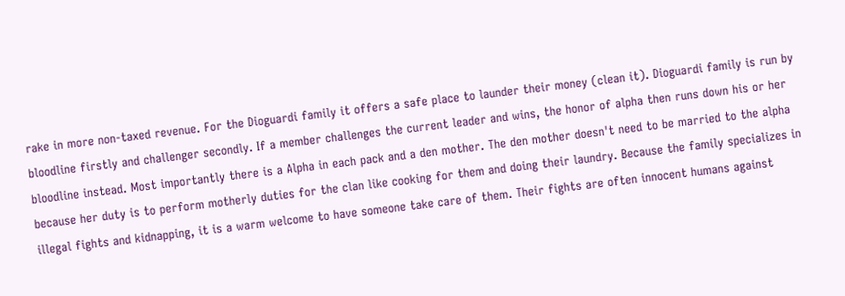rake in more non-taxed revenue. For the Dioguardi family it offers a safe place to launder their money (clean it). Dioguardi family is run by bloodline firstly and challenger secondly. If a member challenges the current leader and wins, the honor of alpha then runs down his or her bloodline instead. Most importantly there is a Alpha in each pack and a den mother. The den mother doesn't need to be married to the alpha because her duty is to perform motherly duties for the clan like cooking for them and doing their laundry. Because the family specializes in illegal fights and kidnapping, it is a warm welcome to have someone take care of them. Their fights are often innocent humans against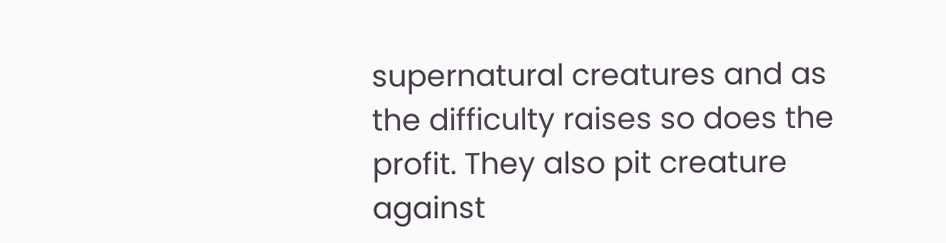supernatural creatures and as the difficulty raises so does the profit. They also pit creature against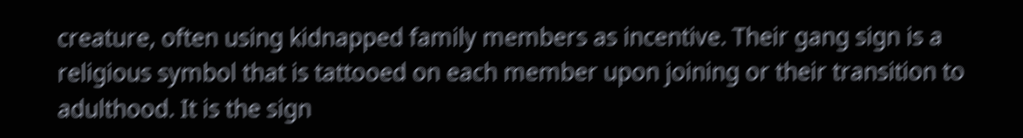creature, often using kidnapped family members as incentive. Their gang sign is a religious symbol that is tattooed on each member upon joining or their transition to adulthood. It is the sign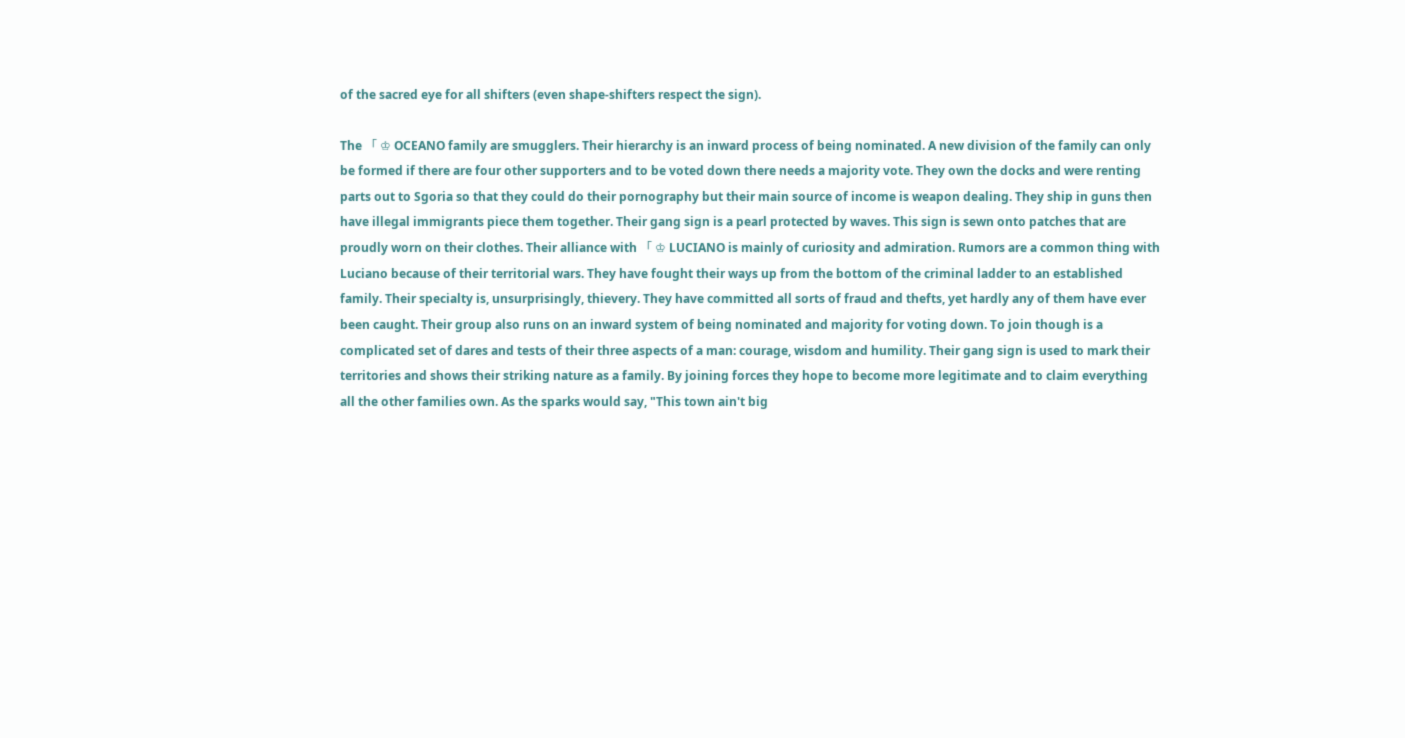of the sacred eye for all shifters (even shape-shifters respect the sign).

The 「 ♔ OCEANO family are smugglers. Their hierarchy is an inward process of being nominated. A new division of the family can only be formed if there are four other supporters and to be voted down there needs a majority vote. They own the docks and were renting parts out to Sgoria so that they could do their pornography but their main source of income is weapon dealing. They ship in guns then have illegal immigrants piece them together. Their gang sign is a pearl protected by waves. This sign is sewn onto patches that are proudly worn on their clothes. Their alliance with 「 ♔ LUCIANO is mainly of curiosity and admiration. Rumors are a common thing with Luciano because of their territorial wars. They have fought their ways up from the bottom of the criminal ladder to an established family. Their specialty is, unsurprisingly, thievery. They have committed all sorts of fraud and thefts, yet hardly any of them have ever been caught. Their group also runs on an inward system of being nominated and majority for voting down. To join though is a complicated set of dares and tests of their three aspects of a man: courage, wisdom and humility. Their gang sign is used to mark their territories and shows their striking nature as a family. By joining forces they hope to become more legitimate and to claim everything all the other families own. As the sparks would say, "This town ain't big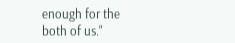enough for the both of us."